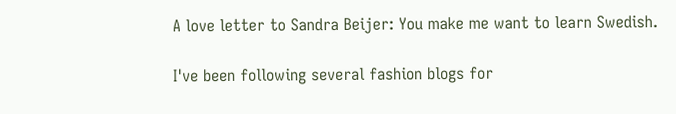A love letter to Sandra Beijer: You make me want to learn Swedish.

I've been following several fashion blogs for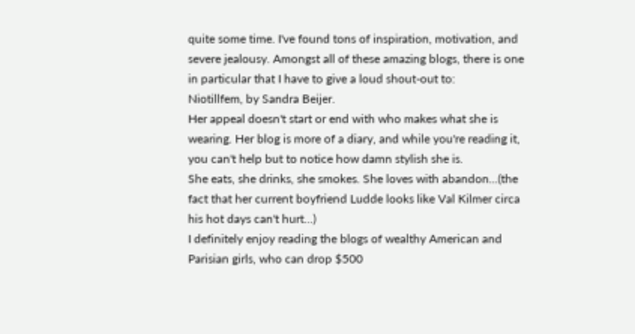quite some time. I've found tons of inspiration, motivation, and severe jealousy. Amongst all of these amazing blogs, there is one in particular that I have to give a loud shout-out to:
Niotillfem, by Sandra Beijer.
Her appeal doesn't start or end with who makes what she is wearing. Her blog is more of a diary, and while you're reading it, you can't help but to notice how damn stylish she is.
She eats, she drinks, she smokes. She loves with abandon...(the fact that her current boyfriend Ludde looks like Val Kilmer circa his hot days can't hurt...)
I definitely enjoy reading the blogs of wealthy American and Parisian girls, who can drop $500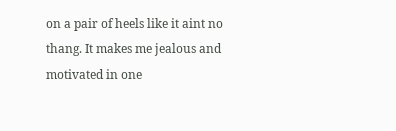on a pair of heels like it aint no thang. It makes me jealous and motivated in one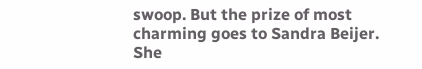swoop. But the prize of most charming goes to Sandra Beijer.
She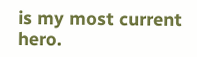is my most current hero.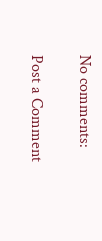No comments:

Post a Comment